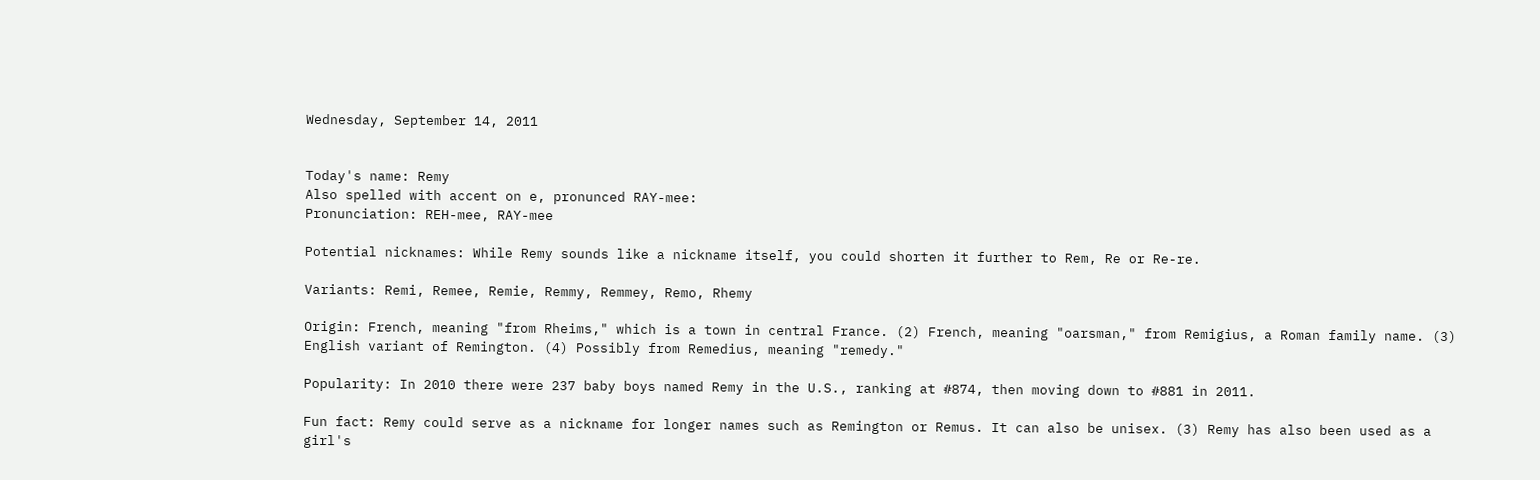Wednesday, September 14, 2011


Today's name: Remy
Also spelled with accent on e, pronunced RAY-mee:
Pronunciation: REH-mee, RAY-mee

Potential nicknames: While Remy sounds like a nickname itself, you could shorten it further to Rem, Re or Re-re.

Variants: Remi, Remee, Remie, Remmy, Remmey, Remo, Rhemy

Origin: French, meaning "from Rheims," which is a town in central France. (2) French, meaning "oarsman," from Remigius, a Roman family name. (3) English variant of Remington. (4) Possibly from Remedius, meaning "remedy."

Popularity: In 2010 there were 237 baby boys named Remy in the U.S., ranking at #874, then moving down to #881 in 2011.

Fun fact: Remy could serve as a nickname for longer names such as Remington or Remus. It can also be unisex. (3) Remy has also been used as a girl's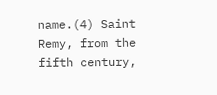name.(4) Saint Remy, from the fifth century,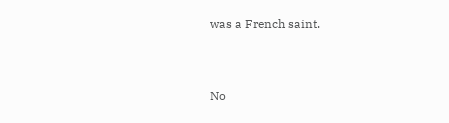was a French saint.


No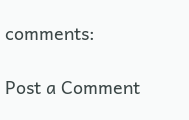comments:

Post a Comment